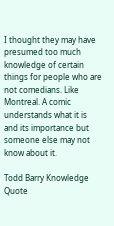I thought they may have presumed too much knowledge of certain things for people who are not comedians. Like Montreal. A comic understands what it is and its importance but someone else may not know about it.

Todd Barry Knowledge Quote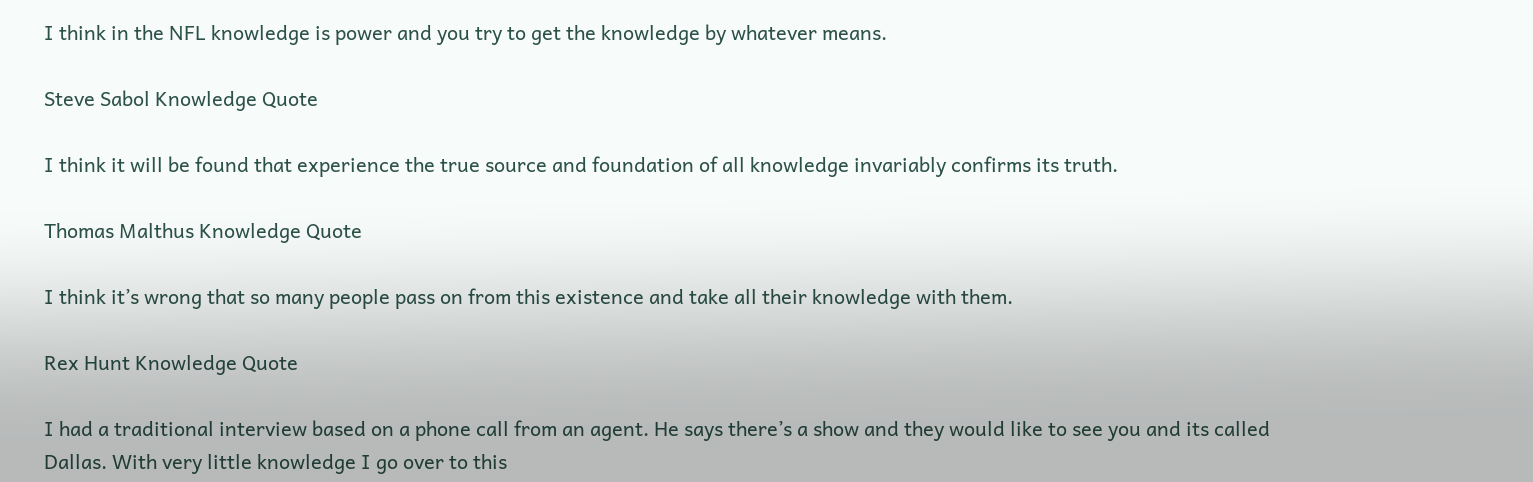I think in the NFL knowledge is power and you try to get the knowledge by whatever means.

Steve Sabol Knowledge Quote

I think it will be found that experience the true source and foundation of all knowledge invariably confirms its truth.

Thomas Malthus Knowledge Quote

I think it’s wrong that so many people pass on from this existence and take all their knowledge with them.

Rex Hunt Knowledge Quote

I had a traditional interview based on a phone call from an agent. He says there’s a show and they would like to see you and its called Dallas. With very little knowledge I go over to this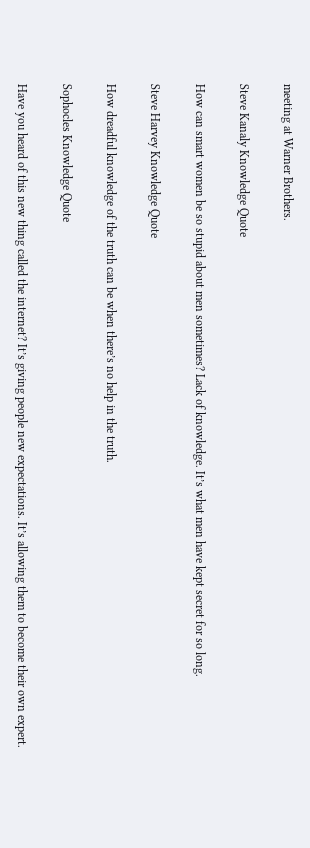meeting at Warner Brothers.

Steve Kanaly Knowledge Quote

How can smart women be so stupid about men sometimes? Lack of knowledge. It’s what men have kept secret for so long.

Steve Harvey Knowledge Quote

How dreadful knowledge of the truth can be when there’s no help in the truth.

Sophocles Knowledge Quote

Have you heard of this new thing called the internet? It’s giving people new expectations. It’s allowing them to become their own expert.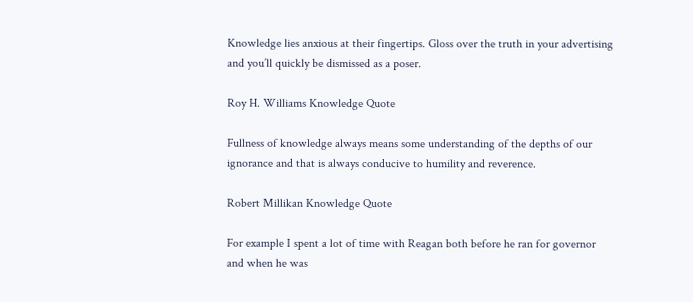Knowledge lies anxious at their fingertips. Gloss over the truth in your advertising and you’ll quickly be dismissed as a poser.

Roy H. Williams Knowledge Quote

Fullness of knowledge always means some understanding of the depths of our ignorance and that is always conducive to humility and reverence.

Robert Millikan Knowledge Quote

For example I spent a lot of time with Reagan both before he ran for governor and when he was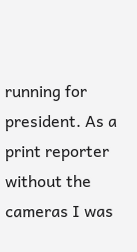running for president. As a print reporter without the cameras I was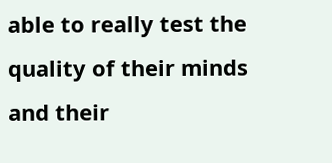able to really test the quality of their minds and their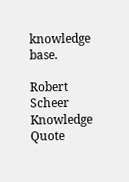knowledge base.

Robert Scheer Knowledge Quote